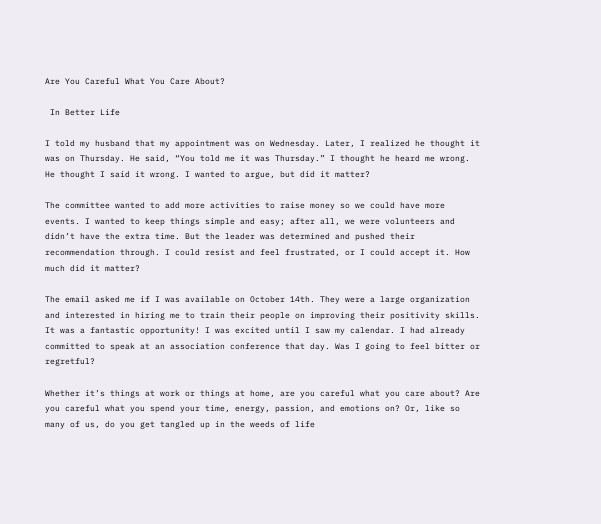Are You Careful What You Care About?

 In Better Life

I told my husband that my appointment was on Wednesday. Later, I realized he thought it was on Thursday. He said, “You told me it was Thursday.” I thought he heard me wrong. He thought I said it wrong. I wanted to argue, but did it matter?

The committee wanted to add more activities to raise money so we could have more events. I wanted to keep things simple and easy; after all, we were volunteers and didn’t have the extra time. But the leader was determined and pushed their recommendation through. I could resist and feel frustrated, or I could accept it. How much did it matter?

The email asked me if I was available on October 14th. They were a large organization and interested in hiring me to train their people on improving their positivity skills. It was a fantastic opportunity! I was excited until I saw my calendar. I had already committed to speak at an association conference that day. Was I going to feel bitter or regretful?

Whether it’s things at work or things at home, are you careful what you care about? Are you careful what you spend your time, energy, passion, and emotions on? Or, like so many of us, do you get tangled up in the weeds of life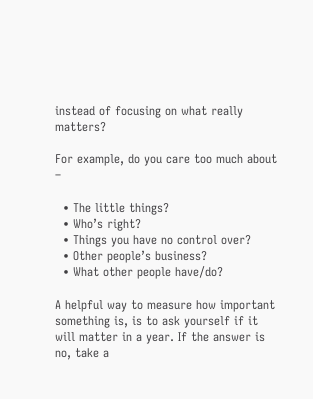instead of focusing on what really matters?

For example, do you care too much about –

  • The little things?
  • Who’s right?
  • Things you have no control over?
  • Other people’s business?
  • What other people have/do?

A helpful way to measure how important something is, is to ask yourself if it will matter in a year. If the answer is no, take a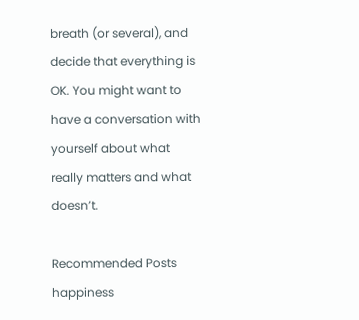breath (or several), and decide that everything is OK. You might want to have a conversation with yourself about what really matters and what doesn’t.

Recommended Posts
happiness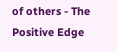of others - The Positive Edge